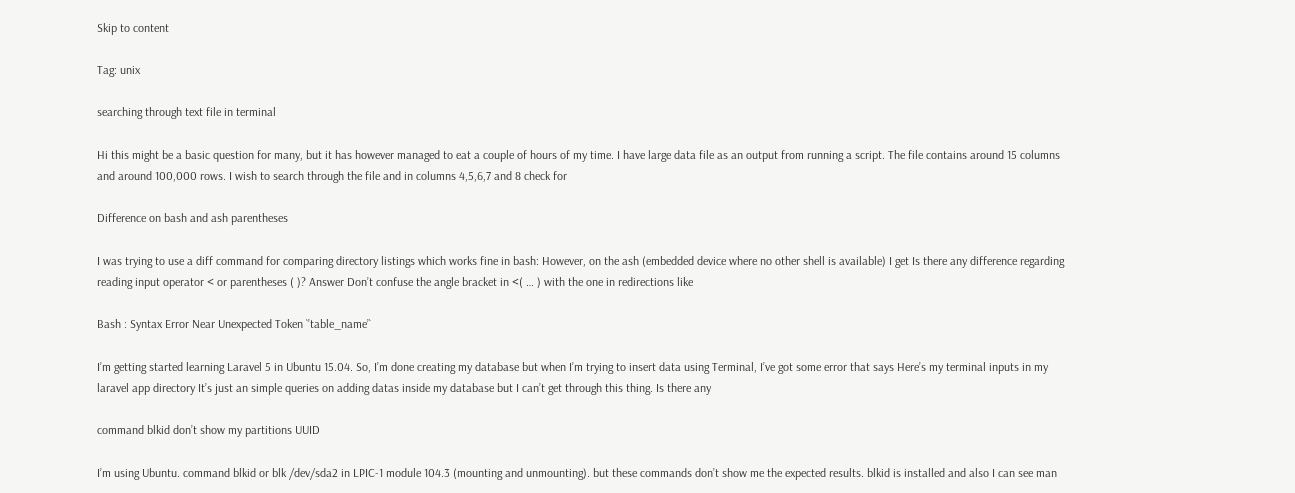Skip to content

Tag: unix

searching through text file in terminal

Hi this might be a basic question for many, but it has however managed to eat a couple of hours of my time. I have large data file as an output from running a script. The file contains around 15 columns and around 100,000 rows. I wish to search through the file and in columns 4,5,6,7 and 8 check for

Difference on bash and ash parentheses

I was trying to use a diff command for comparing directory listings which works fine in bash: However, on the ash (embedded device where no other shell is available) I get Is there any difference regarding reading input operator < or parentheses ( )? Answer Don’t confuse the angle bracket in <( … ) with the one in redirections like

Bash : Syntax Error Near Unexpected Token `’table_name’`

I’m getting started learning Laravel 5 in Ubuntu 15.04. So, I’m done creating my database but when I’m trying to insert data using Terminal, I’ve got some error that says Here’s my terminal inputs in my laravel app directory It’s just an simple queries on adding datas inside my database but I can’t get through this thing. Is there any

command blkid don’t show my partitions UUID

I’m using Ubuntu. command blkid or blk /dev/sda2 in LPIC-1 module 104.3 (mounting and unmounting). but these commands don’t show me the expected results. blkid is installed and also I can see man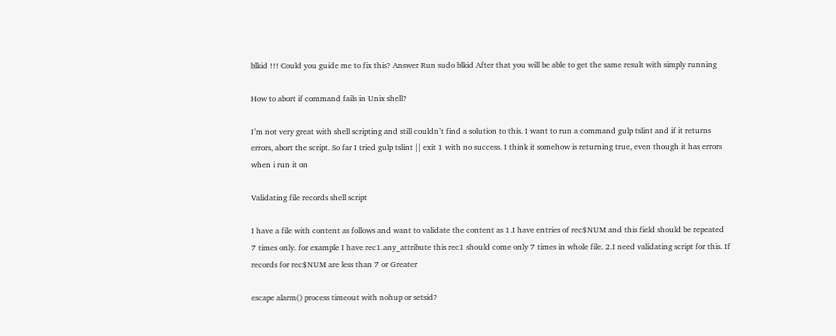blkid !!! Could you guide me to fix this? Answer Run sudo blkid After that you will be able to get the same result with simply running

How to abort if command fails in Unix shell?

I’m not very great with shell scripting and still couldn’t find a solution to this. I want to run a command gulp tslint and if it returns errors, abort the script. So far I tried gulp tslint || exit 1 with no success. I think it somehow is returning true, even though it has errors when i run it on

Validating file records shell script

I have a file with content as follows and want to validate the content as 1.I have entries of rec$NUM and this field should be repeated 7 times only. for example I have rec1.any_attribute this rec1 should come only 7 times in whole file. 2.I need validating script for this. If records for rec$NUM are less than 7 or Greater

escape alarm() process timeout with nohup or setsid?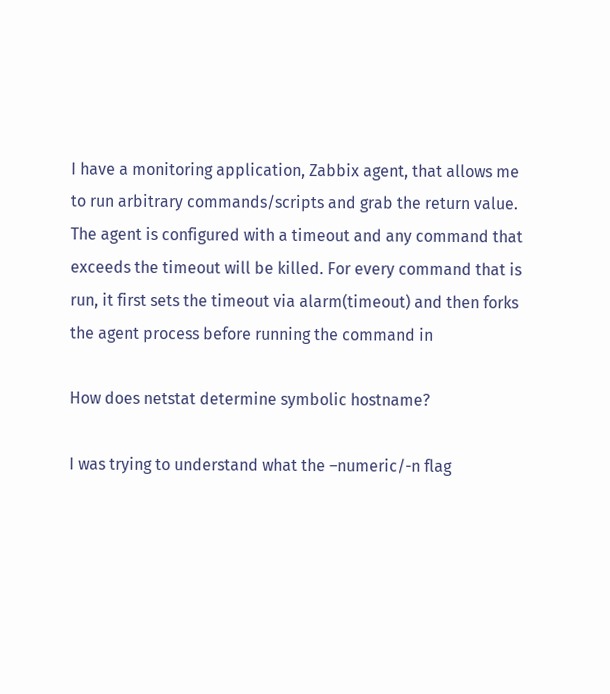I have a monitoring application, Zabbix agent, that allows me to run arbitrary commands/scripts and grab the return value. The agent is configured with a timeout and any command that exceeds the timeout will be killed. For every command that is run, it first sets the timeout via alarm(timeout) and then forks the agent process before running the command in

How does netstat determine symbolic hostname?

I was trying to understand what the –numeric/-n flag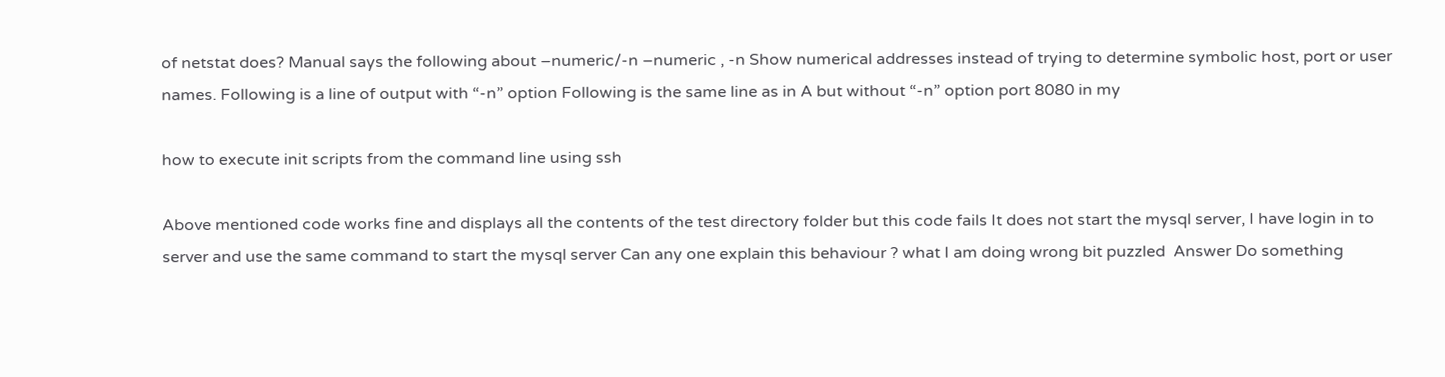of netstat does? Manual says the following about –numeric/-n –numeric , -n Show numerical addresses instead of trying to determine symbolic host, port or user names. Following is a line of output with “-n” option Following is the same line as in A but without “-n” option port 8080 in my

how to execute init scripts from the command line using ssh

Above mentioned code works fine and displays all the contents of the test directory folder but this code fails It does not start the mysql server, I have login in to server and use the same command to start the mysql server Can any one explain this behaviour ? what I am doing wrong bit puzzled  Answer Do something